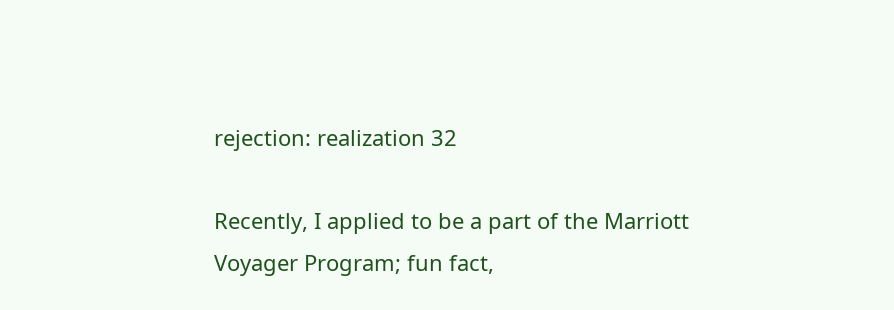rejection: realization 32

Recently, I applied to be a part of the Marriott Voyager Program; fun fact,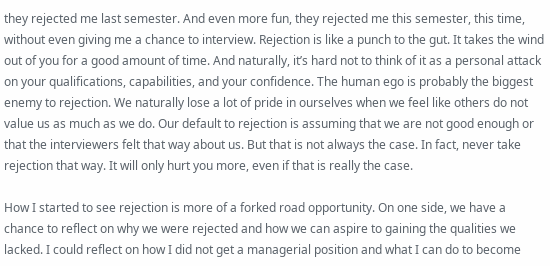they rejected me last semester. And even more fun, they rejected me this semester, this time, without even giving me a chance to interview. Rejection is like a punch to the gut. It takes the wind out of you for a good amount of time. And naturally, it’s hard not to think of it as a personal attack on your qualifications, capabilities, and your confidence. The human ego is probably the biggest enemy to rejection. We naturally lose a lot of pride in ourselves when we feel like others do not value us as much as we do. Our default to rejection is assuming that we are not good enough or that the interviewers felt that way about us. But that is not always the case. In fact, never take rejection that way. It will only hurt you more, even if that is really the case.

How I started to see rejection is more of a forked road opportunity. On one side, we have a chance to reflect on why we were rejected and how we can aspire to gaining the qualities we lacked. I could reflect on how I did not get a managerial position and what I can do to become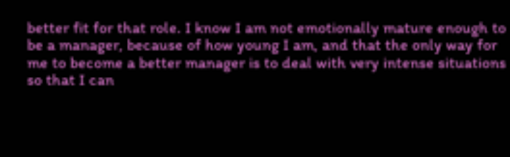better fit for that role. I know I am not emotionally mature enough to be a manager, because of how young I am, and that the only way for me to become a better manager is to deal with very intense situations so that I can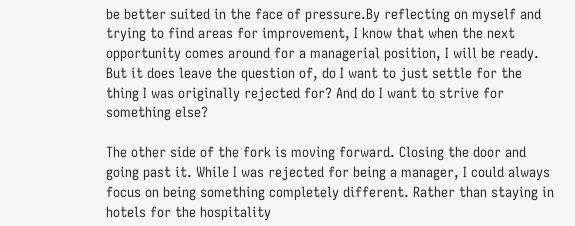be better suited in the face of pressure.By reflecting on myself and trying to find areas for improvement, I know that when the next opportunity comes around for a managerial position, I will be ready. But it does leave the question of, do I want to just settle for the thing I was originally rejected for? And do I want to strive for something else?

The other side of the fork is moving forward. Closing the door and going past it. While I was rejected for being a manager, I could always focus on being something completely different. Rather than staying in hotels for the hospitality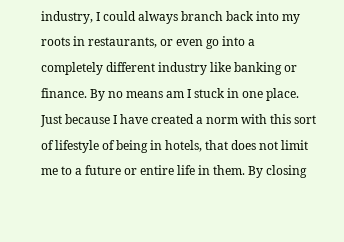industry, I could always branch back into my roots in restaurants, or even go into a completely different industry like banking or finance. By no means am I stuck in one place. Just because I have created a norm with this sort of lifestyle of being in hotels, that does not limit me to a future or entire life in them. By closing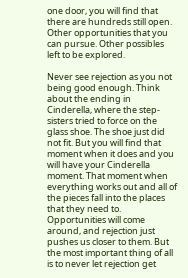one door, you will find that there are hundreds still open. Other opportunities that you can pursue. Other possibles left to be explored.

Never see rejection as you not being good enough. Think about the ending in Cinderella, where the step-sisters tried to force on the glass shoe. The shoe just did not fit. But you will find that moment when it does and you will have your Cinderella moment. That moment when everything works out and all of the pieces fall into the places that they need to. Opportunities will come around, and rejection just pushes us closer to them. But the most important thing of all is to never let rejection get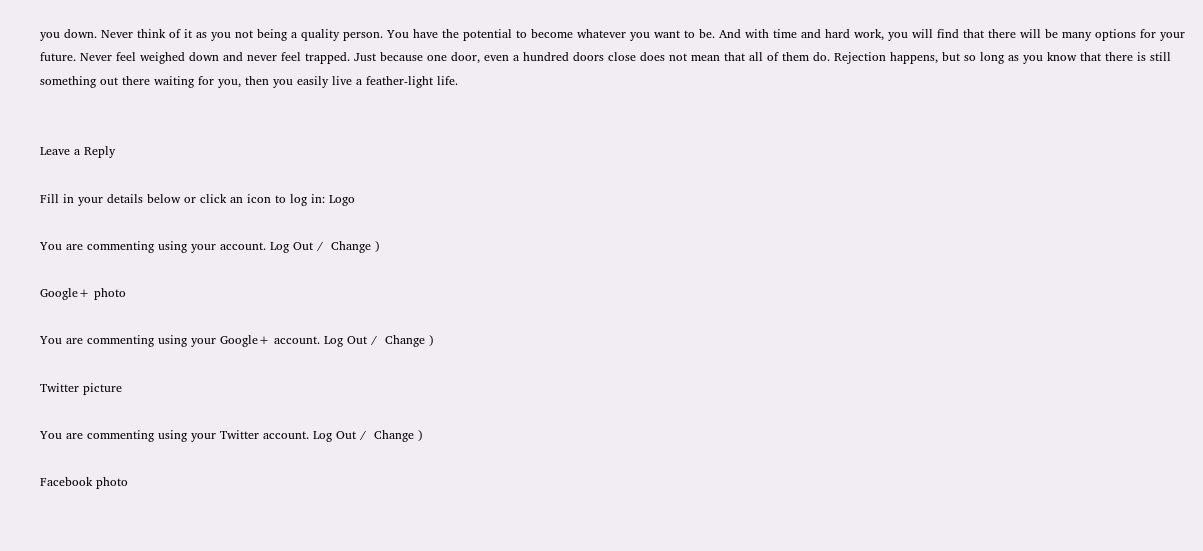you down. Never think of it as you not being a quality person. You have the potential to become whatever you want to be. And with time and hard work, you will find that there will be many options for your future. Never feel weighed down and never feel trapped. Just because one door, even a hundred doors close does not mean that all of them do. Rejection happens, but so long as you know that there is still something out there waiting for you, then you easily live a feather-light life.


Leave a Reply

Fill in your details below or click an icon to log in: Logo

You are commenting using your account. Log Out /  Change )

Google+ photo

You are commenting using your Google+ account. Log Out /  Change )

Twitter picture

You are commenting using your Twitter account. Log Out /  Change )

Facebook photo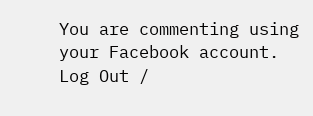You are commenting using your Facebook account. Log Out /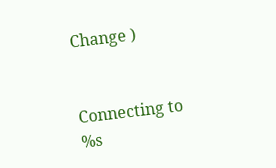Change )


Connecting to %s